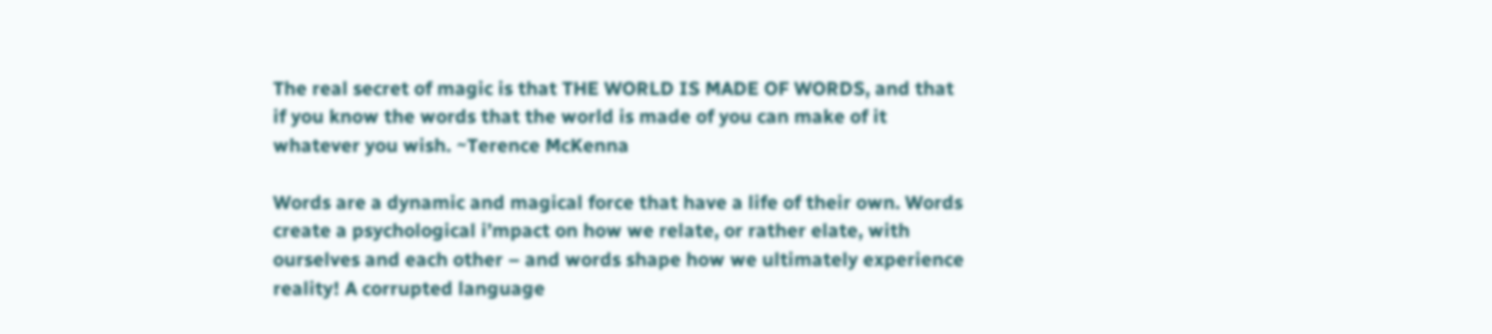The real secret of magic is that THE WORLD IS MADE OF WORDS, and that if you know the words that the world is made of you can make of it whatever you wish. ~Terence McKenna

Words are a dynamic and magical force that have a life of their own. Words create a psychological i’mpact on how we relate, or rather elate, with ourselves and each other – and words shape how we ultimately experience reality! A corrupted language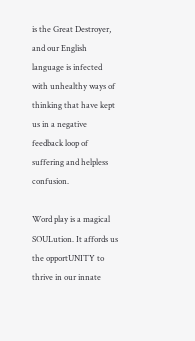is the Great Destroyer, and our English language is infected with unhealthy ways of thinking that have kept us in a negative feedback loop of suffering and helpless confusion.

Word play is a magical SOULution. It affords us the opportUNITY to thrive in our innate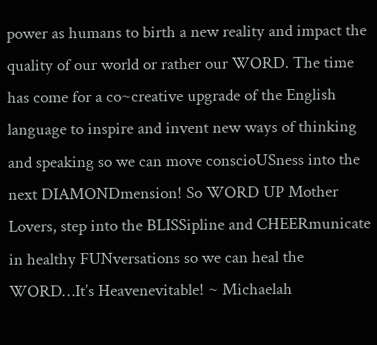power as humans to birth a new reality and impact the quality of our world or rather our WORD. The time has come for a co~creative upgrade of the English language to inspire and invent new ways of thinking and speaking so we can move conscioUSness into the next DIAMONDmension! So WORD UP Mother Lovers, step into the BLISSipline and CHEERmunicate in healthy FUNversations so we can heal the WORD…It’s Heavenevitable! ~ Michaelah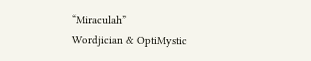“Miraculah”
Wordjician & OptiMystic